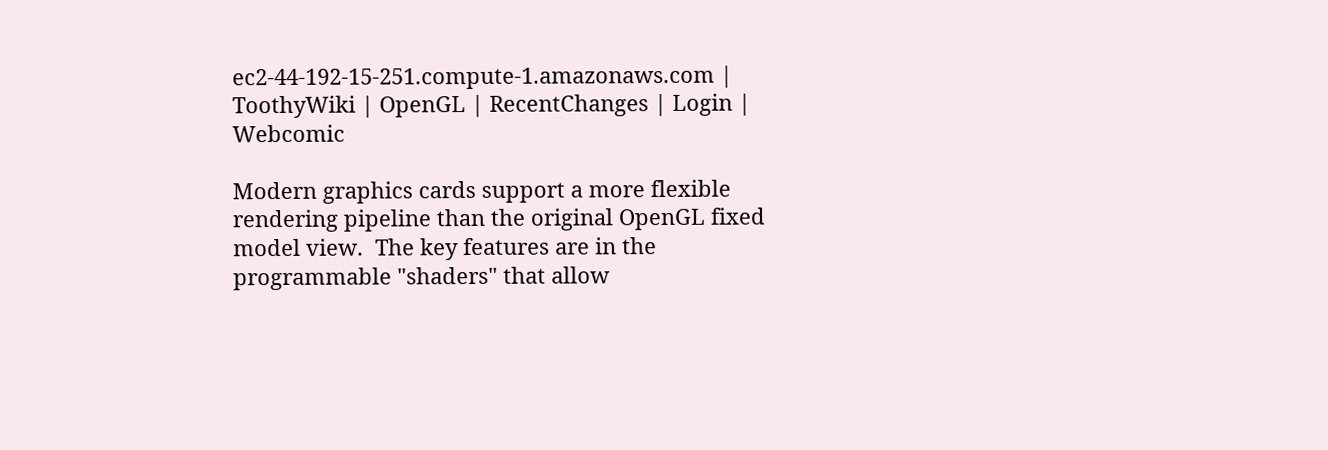ec2-44-192-15-251.compute-1.amazonaws.com | ToothyWiki | OpenGL | RecentChanges | Login | Webcomic

Modern graphics cards support a more flexible rendering pipeline than the original OpenGL fixed model view.  The key features are in the programmable "shaders" that allow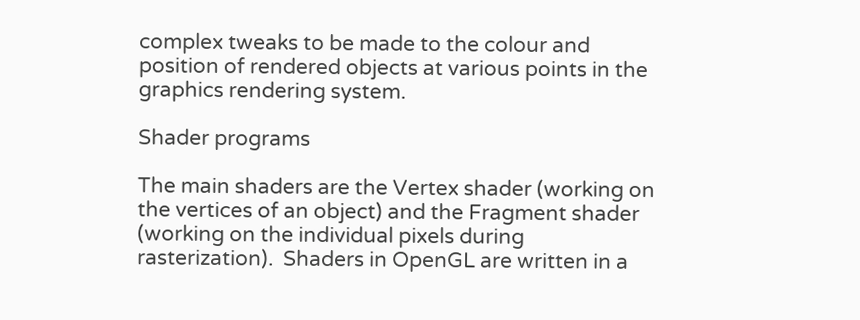complex tweaks to be made to the colour and position of rendered objects at various points in the graphics rendering system.

Shader programs

The main shaders are the Vertex shader (working on the vertices of an object) and the Fragment shader (working on the individual pixels during rasterization).  Shaders in OpenGL are written in a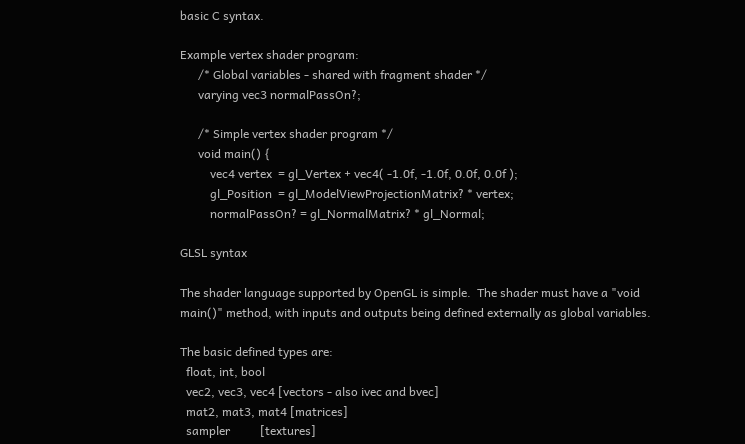basic C syntax.

Example vertex shader program:
      /* Global variables - shared with fragment shader */
      varying vec3 normalPassOn?;

      /* Simple vertex shader program */
      void main() {
          vec4 vertex  = gl_Vertex + vec4( -1.0f, -1.0f, 0.0f, 0.0f );
          gl_Position  = gl_ModelViewProjectionMatrix? * vertex;
          normalPassOn? = gl_NormalMatrix? * gl_Normal;

GLSL syntax

The shader language supported by OpenGL is simple.  The shader must have a "void main()" method, with inputs and outputs being defined externally as global variables.

The basic defined types are:
  float, int, bool
  vec2, vec3, vec4 [vectors - also ivec and bvec]
  mat2, mat3, mat4 [matrices]
  sampler          [textures]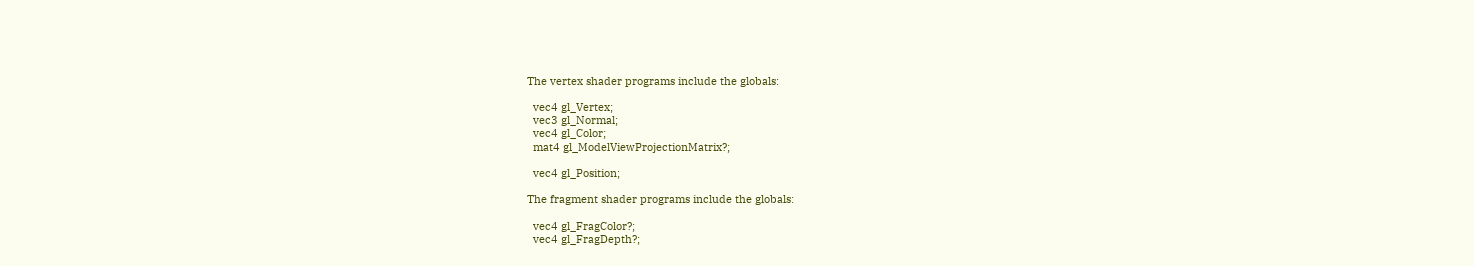The vertex shader programs include the globals:

  vec4 gl_Vertex;
  vec3 gl_Normal;
  vec4 gl_Color;
  mat4 gl_ModelViewProjectionMatrix?;

  vec4 gl_Position;

The fragment shader programs include the globals:

  vec4 gl_FragColor?;
  vec4 gl_FragDepth?;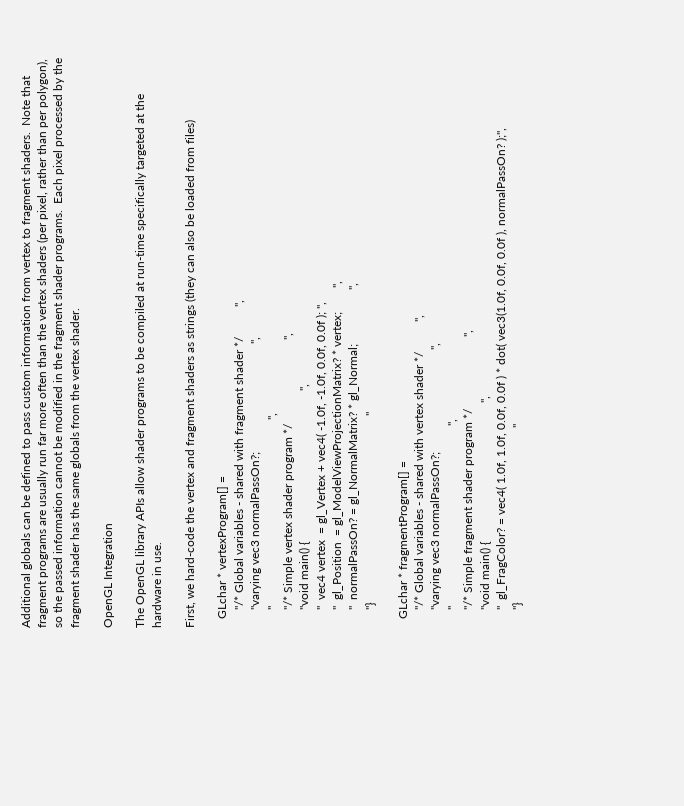Additional globals can be defined to pass custom information from vertex to fragment shaders.  Note that fragment programs are usually run far more often than the vertex shaders (per pixel, rather than per polygon), so the passed information cannot be modified in the fragment shader programs.  Each pixel processed by the fragment shader has the same globals from the vertex shader.

OpenGL Integration

The OpenGL library APIs allow shader programs to be compiled at run-time specifically targeted at the hardware in use.

First, we hard-code the vertex and fragment shaders as strings (they can also be loaded from files)

   GLchar * vertexProgram[] =
      "/* Global variables - shared with fragment shader */          ",
      "varying vec3 normalPassOn?;                                    ",
      "                                                              ",
      "/* Simple vertex shader program */                            ",
      "void main() {                                                  ",
      "  vec4 vertex  = gl_Vertex + vec4( -1.0f, -1.0f, 0.0f, 0.0f ); ",
      "  gl_Position  = gl_ModelViewProjectionMatrix? * vertex;        ",
      "  normalPassOn? = gl_NormalMatrix? * gl_Normal;                  ",
      "}                                                              "

   GLchar * fragmentProgram[] =
      "/* Global variables - shared with vertex shader */          ",
      "varying vec3 normalPassOn?;                                  ",
      "                                                            ",
      "/* Simple fragment shader program */                        ",
      "void main() {                                              ",
      "  gl_FragColor? = vec4( 1.0f, 1.0f, 0.0f, 0.0f ) * dot( vec3(1.0f, 0.0f, 0.0f ), normalPassOn? );",
      "}                                                          "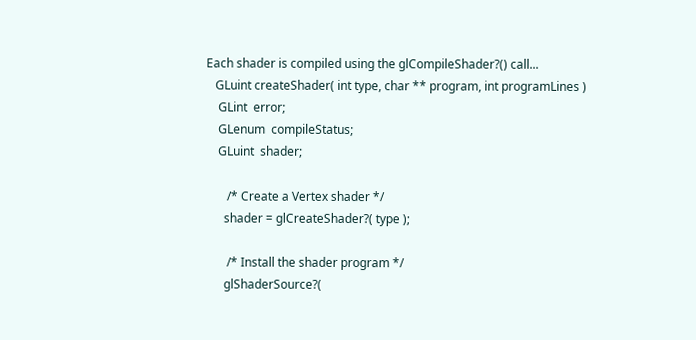Each shader is compiled using the glCompileShader?() call...
   GLuint createShader( int type, char ** program, int programLines )
    GLint  error;
    GLenum  compileStatus;
    GLuint  shader;

       /* Create a Vertex shader */
      shader = glCreateShader?( type );

       /* Install the shader program */
      glShaderSource?(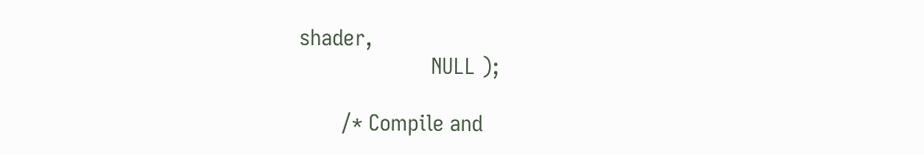shader,
                      NULL );

       /* Compile and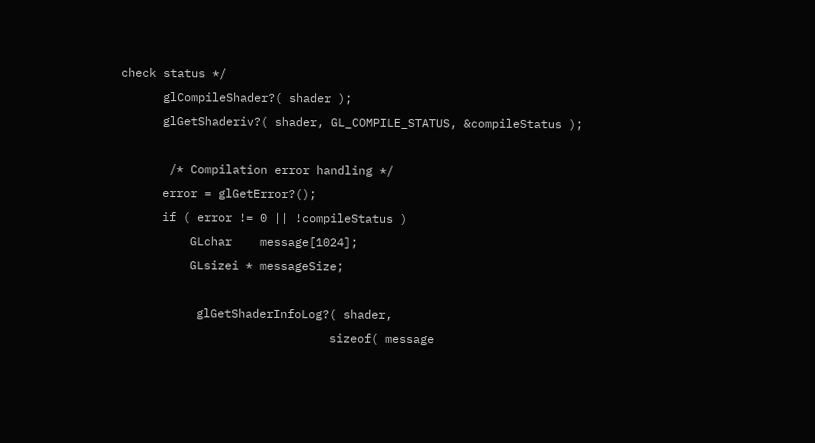check status */
      glCompileShader?( shader );
      glGetShaderiv?( shader, GL_COMPILE_STATUS, &compileStatus );

       /* Compilation error handling */
      error = glGetError?();
      if ( error != 0 || !compileStatus )
          GLchar    message[1024];
          GLsizei * messageSize;

           glGetShaderInfoLog?( shader,
                              sizeof( message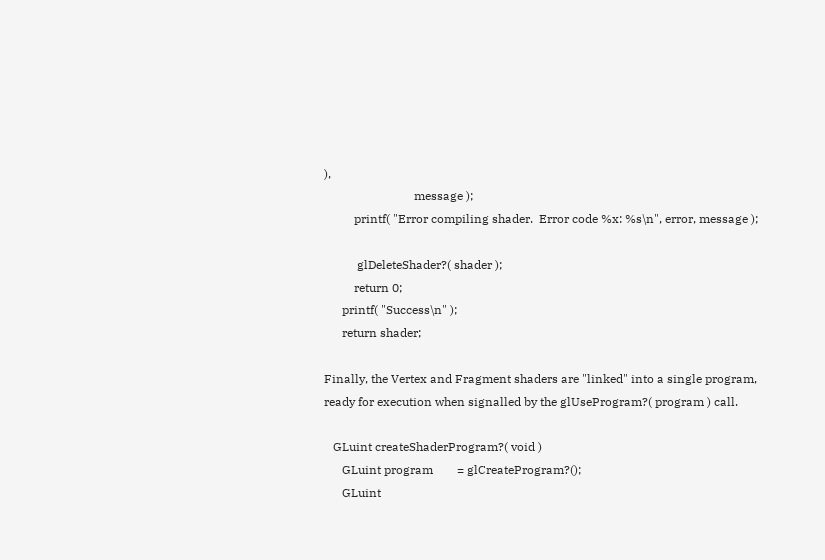),
                              message );
          printf( "Error compiling shader.  Error code %x: %s\n", error, message );

           glDeleteShader?( shader );
          return 0;
      printf( "Success\n" );
      return shader;

Finally, the Vertex and Fragment shaders are "linked" into a single program, ready for execution when signalled by the glUseProgram?( program ) call.

   GLuint createShaderProgram?( void )
      GLuint program        = glCreateProgram?();
      GLuint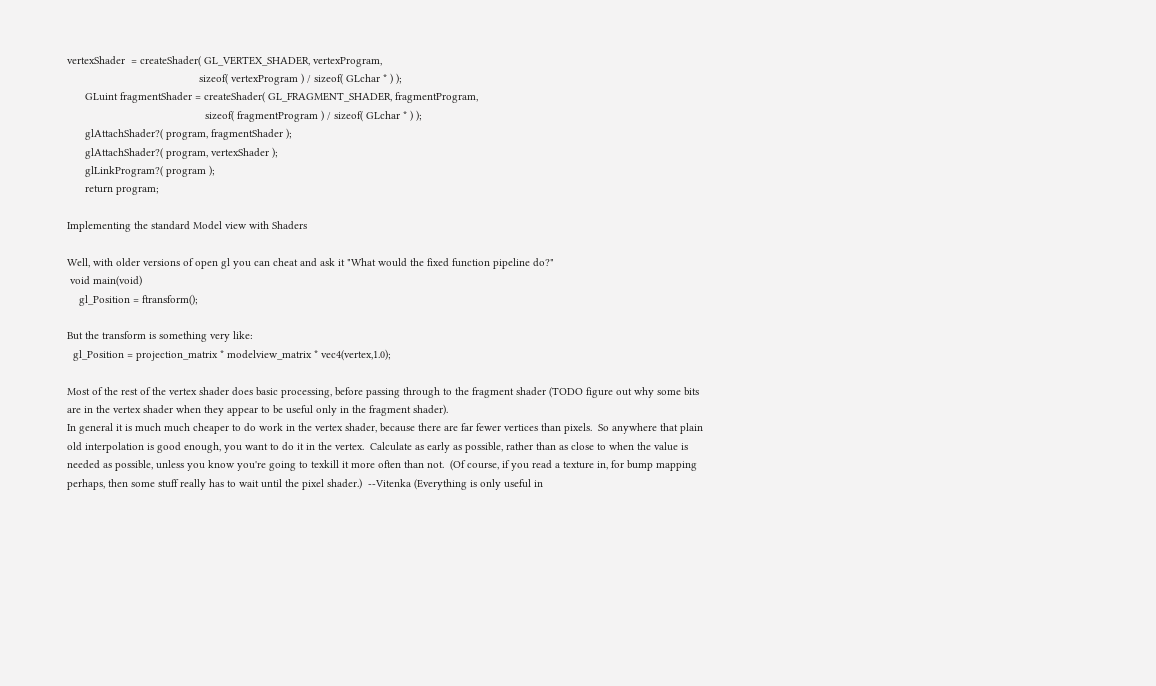vertexShader  = createShader( GL_VERTEX_SHADER, vertexProgram,
                                            sizeof( vertexProgram ) / sizeof( GLchar * ) );
      GLuint fragmentShader = createShader( GL_FRAGMENT_SHADER, fragmentProgram,
                                              sizeof( fragmentProgram ) / sizeof( GLchar * ) );
      glAttachShader?( program, fragmentShader );
      glAttachShader?( program, vertexShader );
      glLinkProgram?( program );
      return program;

Implementing the standard Model view with Shaders

Well, with older versions of open gl you can cheat and ask it "What would the fixed function pipeline do?"
 void main(void)
    gl_Position = ftransform();

But the transform is something very like:
  gl_Position = projection_matrix * modelview_matrix * vec4(vertex,1.0);

Most of the rest of the vertex shader does basic processing, before passing through to the fragment shader (TODO figure out why some bits are in the vertex shader when they appear to be useful only in the fragment shader).
In general it is much much cheaper to do work in the vertex shader, because there are far fewer vertices than pixels.  So anywhere that plain old interpolation is good enough, you want to do it in the vertex.  Calculate as early as possible, rather than as close to when the value is needed as possible, unless you know you're going to texkill it more often than not.  (Of course, if you read a texture in, for bump mapping perhaps, then some stuff really has to wait until the pixel shader.)  --Vitenka (Everything is only useful in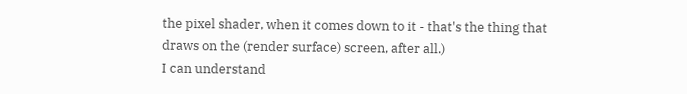the pixel shader, when it comes down to it - that's the thing that draws on the (render surface) screen, after all.)
I can understand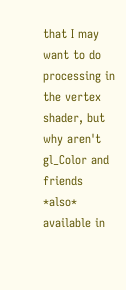that I may want to do processing in the vertex shader, but why aren't gl_Color and friends *also* available in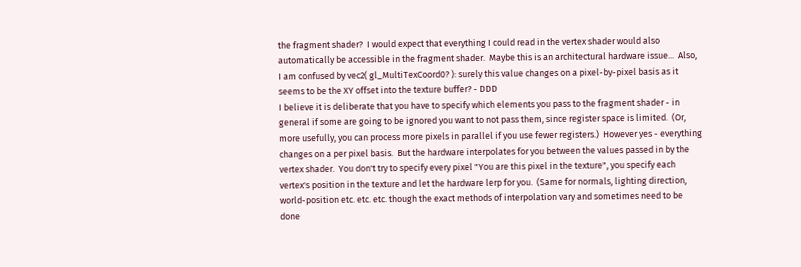the fragment shader?  I would expect that everything I could read in the vertex shader would also automatically be accessible in the fragment shader.  Maybe this is an architectural hardware issue...  Also, I am confused by vec2( gl_MultiTexCoord0? ): surely this value changes on a pixel-by-pixel basis as it seems to be the XY offset into the texture buffer? - DDD
I believe it is deliberate that you have to specify which elements you pass to the fragment shader - in general if some are going to be ignored you want to not pass them, since register space is limited.  (Or, more usefully, you can process more pixels in parallel if you use fewer registers.)  However yes - everything changes on a per pixel basis.  But the hardware interpolates for you between the values passed in by the vertex shader.  You don't try to specify every pixel "You are this pixel in the texture", you specify each vertex's position in the texture and let the hardware lerp for you.  (Same for normals, lighting direction, world-position etc. etc. etc. though the exact methods of interpolation vary and sometimes need to be done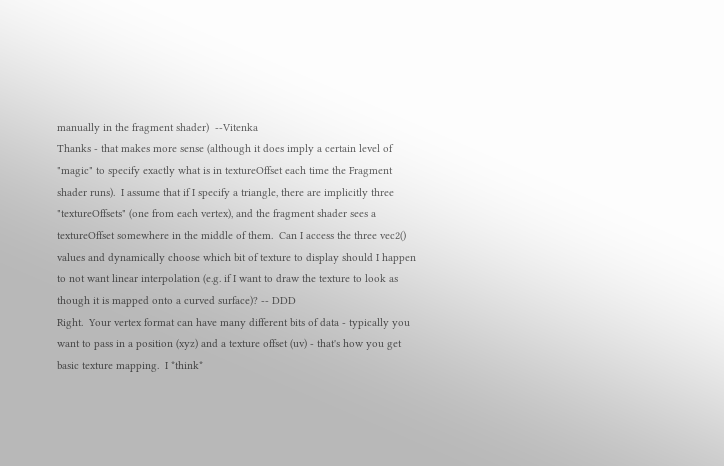manually in the fragment shader)  --Vitenka
Thanks - that makes more sense (although it does imply a certain level of "magic" to specify exactly what is in textureOffset each time the Fragment shader runs).  I assume that if I specify a triangle, there are implicitly three "textureOffsets" (one from each vertex), and the fragment shader sees a textureOffset somewhere in the middle of them.  Can I access the three vec2() values and dynamically choose which bit of texture to display should I happen to not want linear interpolation (e.g. if I want to draw the texture to look as though it is mapped onto a curved surface)? -- DDD
Right.  Your vertex format can have many different bits of data - typically you want to pass in a position (xyz) and a texture offset (uv) - that's how you get basic texture mapping.  I *think*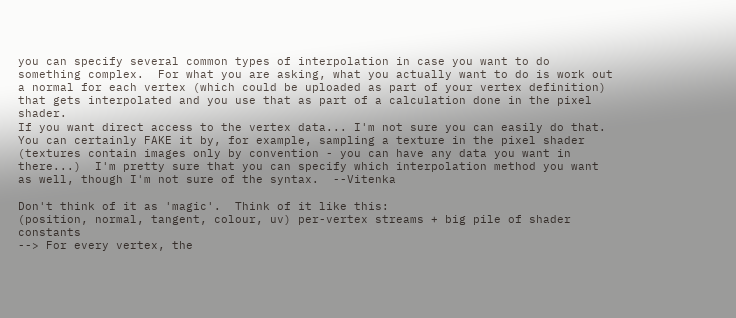you can specify several common types of interpolation in case you want to do something complex.  For what you are asking, what you actually want to do is work out a normal for each vertex (which could be uploaded as part of your vertex definition) that gets interpolated and you use that as part of a calculation done in the pixel shader.
If you want direct access to the vertex data... I'm not sure you can easily do that.  You can certainly FAKE it by, for example, sampling a texture in the pixel shader (textures contain images only by convention - you can have any data you want in there...)  I'm pretty sure that you can specify which interpolation method you want as well, though I'm not sure of the syntax.  --Vitenka

Don't think of it as 'magic'.  Think of it like this:
(position, normal, tangent, colour, uv) per-vertex streams + big pile of shader constants
--> For every vertex, the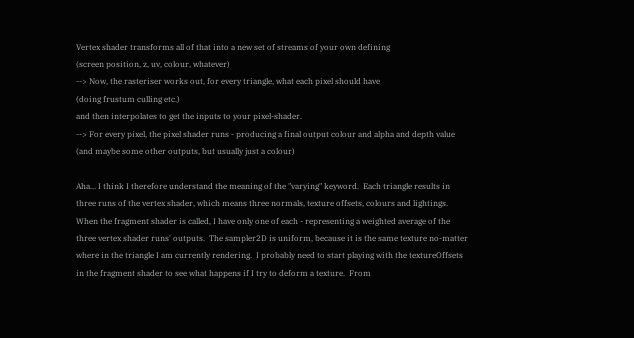Vertex shader transforms all of that into a new set of streams of your own defining
(screen position, z, uv, colour, whatever)
--> Now, the rasteriser works out, for every triangle, what each pixel should have
(doing frustum culling etc.)
and then interpolates to get the inputs to your pixel-shader.
--> For every pixel, the pixel shader runs - producing a final output colour and alpha and depth value (and maybe some other outputs, but usually just a colour)

Aha... I think I therefore understand the meaning of the "varying" keyword.  Each triangle results in three runs of the vertex shader, which means three normals, texture offsets, colours and lightings.  When the fragment shader is called, I have only one of each - representing a weighted average of the three vertex shader runs' outputs.  The sampler2D is uniform, because it is the same texture no-matter where in the triangle I am currently rendering.  I probably need to start playing with the textureOffsets in the fragment shader to see what happens if I try to deform a texture.  From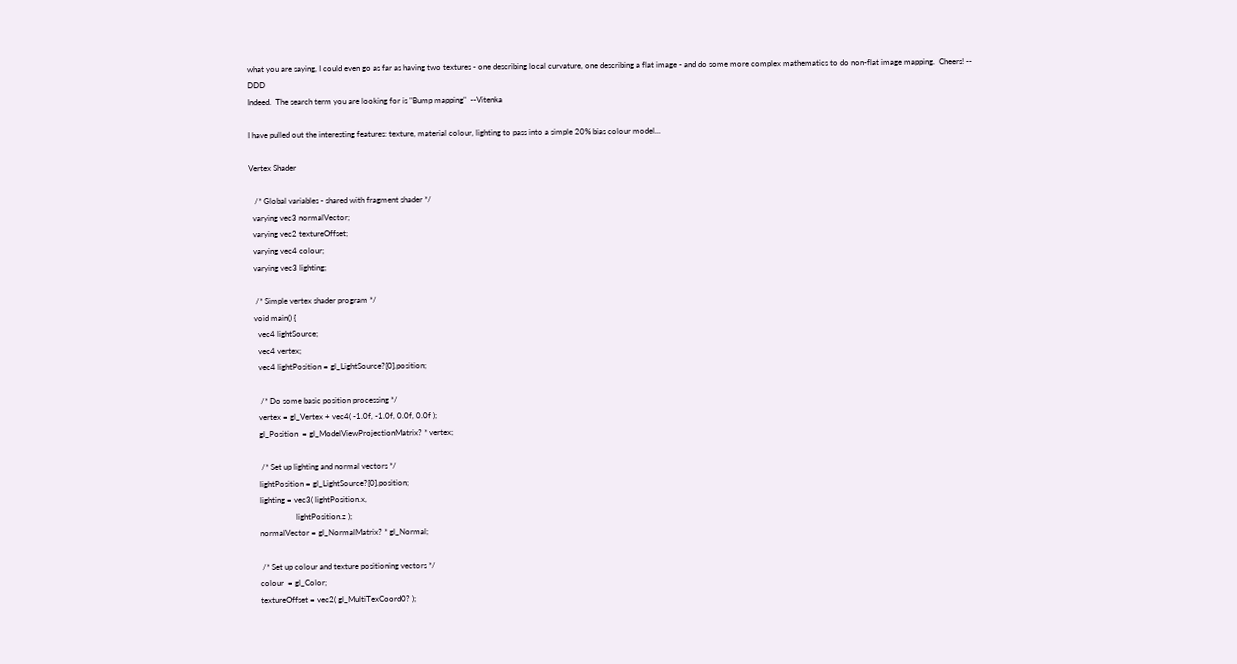what you are saying, I could even go as far as having two textures - one describing local curvature, one describing a flat image - and do some more complex mathematics to do non-flat image mapping.  Cheers! -- DDD
Indeed.  The search term you are looking for is "Bump mapping"  --Vitenka

I have pulled out the interesting features: texture, material colour, lighting to pass into a simple 20% bias colour model...

Vertex Shader

   /* Global variables - shared with fragment shader */
  varying vec3 normalVector;
  varying vec2 textureOffset;
  varying vec4 colour;
  varying vec3 lighting;

   /* Simple vertex shader program */
  void main() {
    vec4 lightSource;
    vec4 vertex;
    vec4 lightPosition = gl_LightSource?[0].position;

     /* Do some basic position processing */
    vertex = gl_Vertex + vec4( -1.0f, -1.0f, 0.0f, 0.0f );
    gl_Position  = gl_ModelViewProjectionMatrix? * vertex;

     /* Set up lighting and normal vectors */
    lightPosition = gl_LightSource?[0].position;
    lighting = vec3( lightPosition.x,
                      lightPosition.z );
    normalVector = gl_NormalMatrix? * gl_Normal;

     /* Set up colour and texture positioning vectors */
    colour  = gl_Color;
    textureOffset = vec2( gl_MultiTexCoord0? );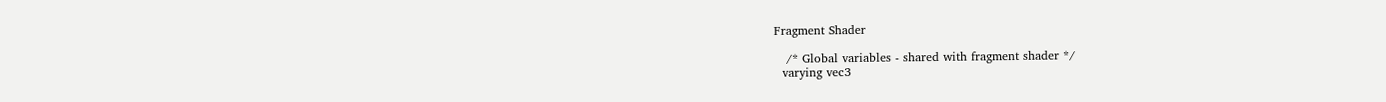Fragment Shader

   /* Global variables - shared with fragment shader */
  varying vec3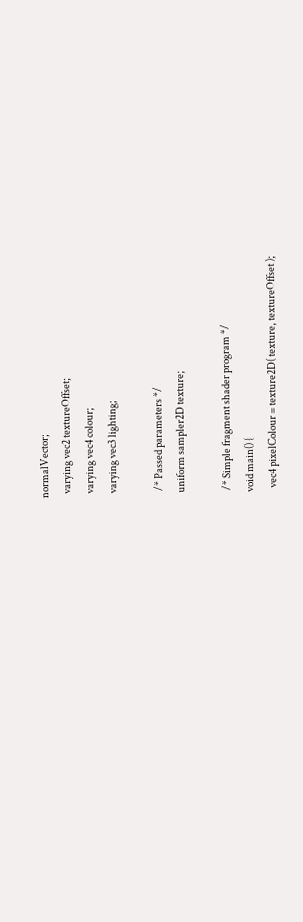normalVector;
  varying vec2 textureOffset;
  varying vec4 colour;
  varying vec3 lighting;

   /* Passed parameters */
  uniform sampler2D texture;

   /* Simple fragment shader program */
  void main() {
    vec4 pixelColour = texture2D( texture, textureOffset );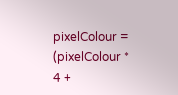pixelColour = (pixelColour * 4 +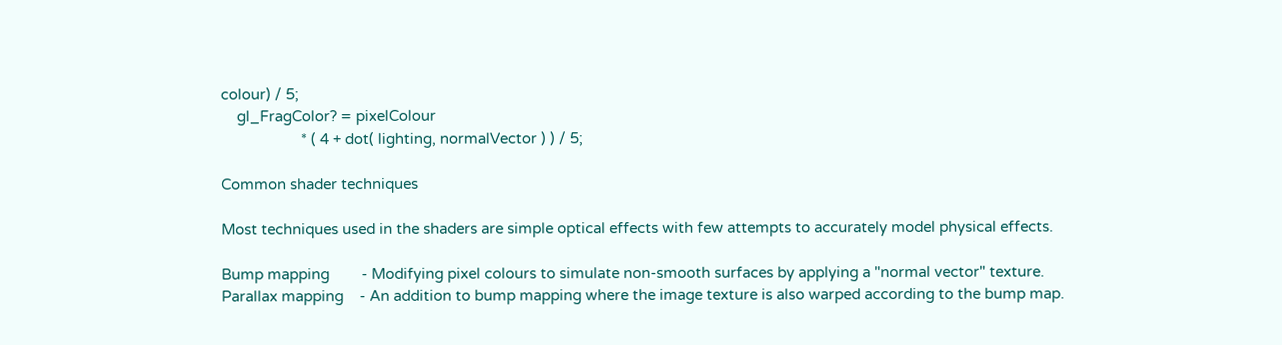colour) / 5;
    gl_FragColor? = pixelColour
                    * ( 4 + dot( lighting, normalVector ) ) / 5;

Common shader techniques

Most techniques used in the shaders are simple optical effects with few attempts to accurately model physical effects.

Bump mapping        - Modifying pixel colours to simulate non-smooth surfaces by applying a "normal vector" texture.
Parallax mapping    - An addition to bump mapping where the image texture is also warped according to the bump map.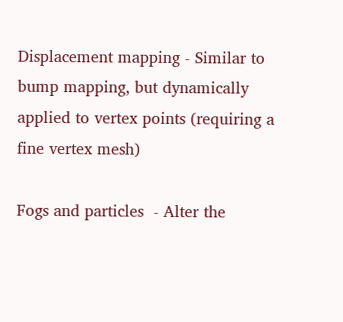Displacement mapping - Similar to bump mapping, but dynamically applied to vertex points (requiring a fine vertex mesh)

Fogs and particles  - Alter the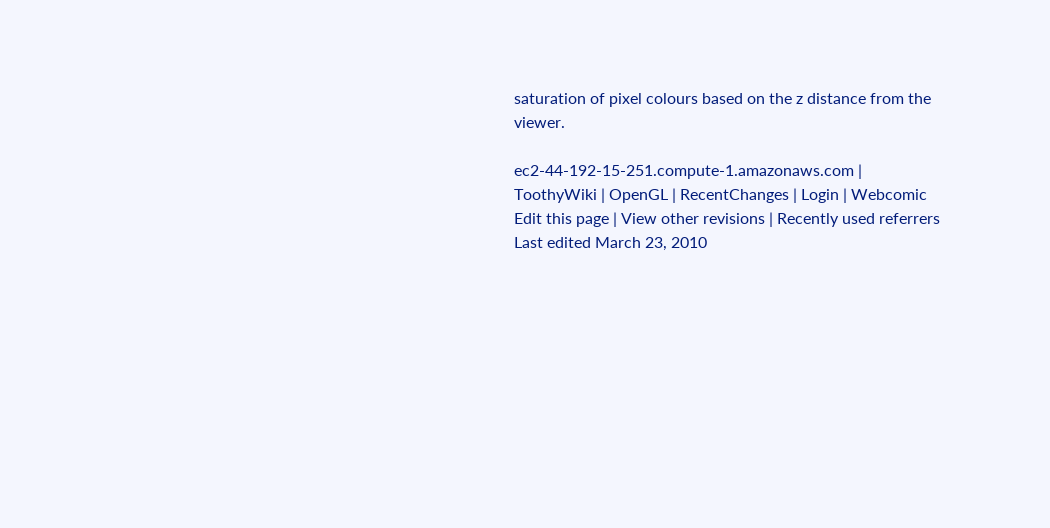saturation of pixel colours based on the z distance from the viewer.

ec2-44-192-15-251.compute-1.amazonaws.com | ToothyWiki | OpenGL | RecentChanges | Login | Webcomic
Edit this page | View other revisions | Recently used referrers
Last edited March 23, 2010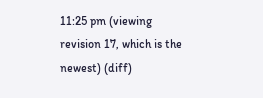11:25 pm (viewing revision 17, which is the newest) (diff)